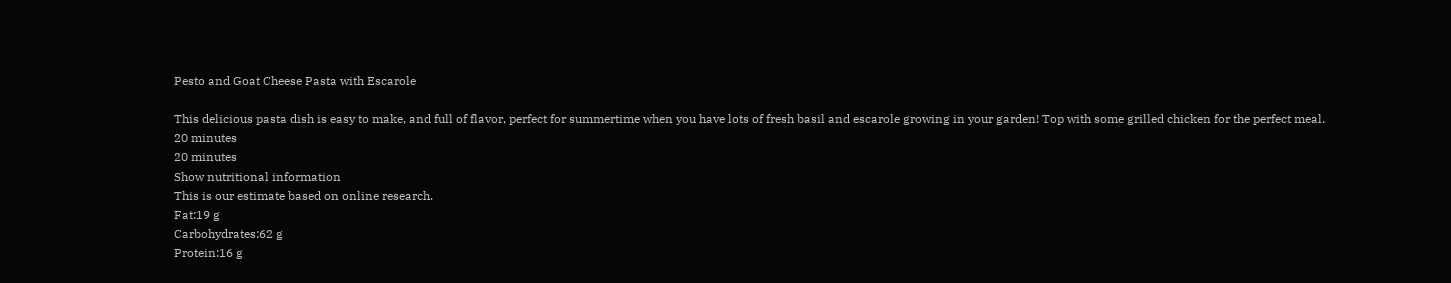Pesto and Goat Cheese Pasta with Escarole

This delicious pasta dish is easy to make, and full of flavor, perfect for summertime when you have lots of fresh basil and escarole growing in your garden! Top with some grilled chicken for the perfect meal.
20 minutes
20 minutes
Show nutritional information
This is our estimate based on online research.
Fat:19 g
Carbohydrates:62 g
Protein:16 g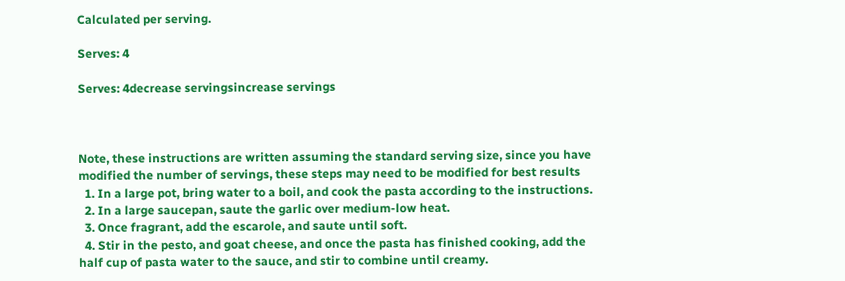Calculated per serving.

Serves: 4

Serves: 4decrease servingsincrease servings



Note, these instructions are written assuming the standard serving size, since you have modified the number of servings, these steps may need to be modified for best results
  1. In a large pot, bring water to a boil, and cook the pasta according to the instructions.
  2. In a large saucepan, saute the garlic over medium-low heat.
  3. Once fragrant, add the escarole, and saute until soft.
  4. Stir in the pesto, and goat cheese, and once the pasta has finished cooking, add the half cup of pasta water to the sauce, and stir to combine until creamy.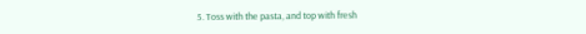5. Toss with the pasta, and top with fresh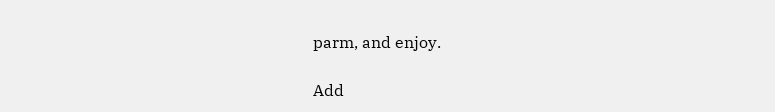parm, and enjoy.

Add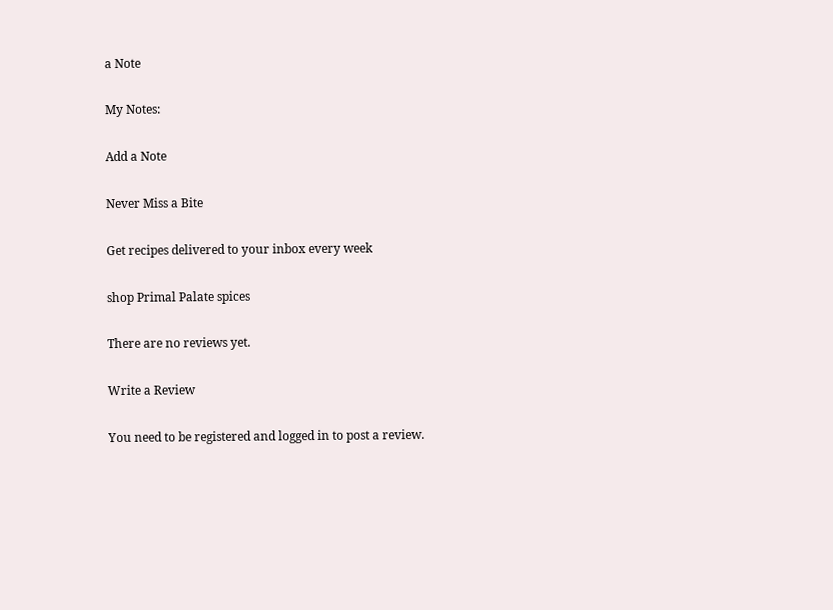a Note

My Notes:

Add a Note

Never Miss a Bite

Get recipes delivered to your inbox every week

shop Primal Palate spices

There are no reviews yet.

Write a Review

You need to be registered and logged in to post a review.